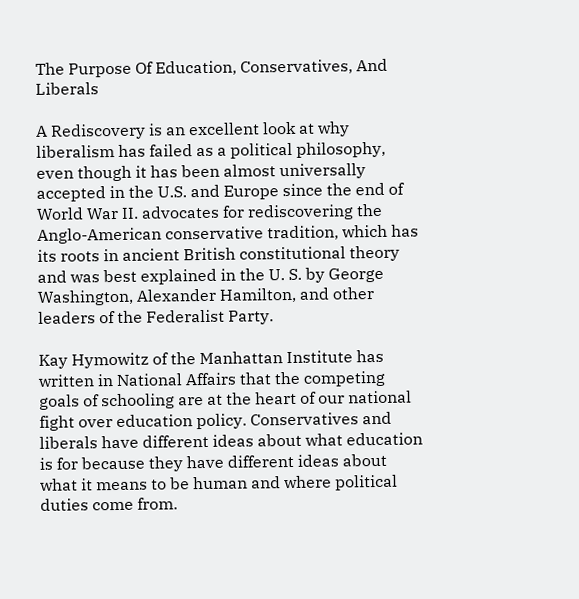The Purpose Of Education, Conservatives, And Liberals

A Rediscovery is an excellent look at why liberalism has failed as a political philosophy, even though it has been almost universally accepted in the U.S. and Europe since the end of World War II. advocates for rediscovering the Anglo-American conservative tradition, which has its roots in ancient British constitutional theory and was best explained in the U. S. by George Washington, Alexander Hamilton, and other leaders of the Federalist Party.

Kay Hymowitz of the Manhattan Institute has written in National Affairs that the competing goals of schooling are at the heart of our national fight over education policy. Conservatives and liberals have different ideas about what education is for because they have different ideas about what it means to be human and where political duties come from.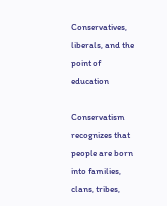Conservatives, liberals, and the point of education

Conservatism recognizes that people are born into families, clans, tribes,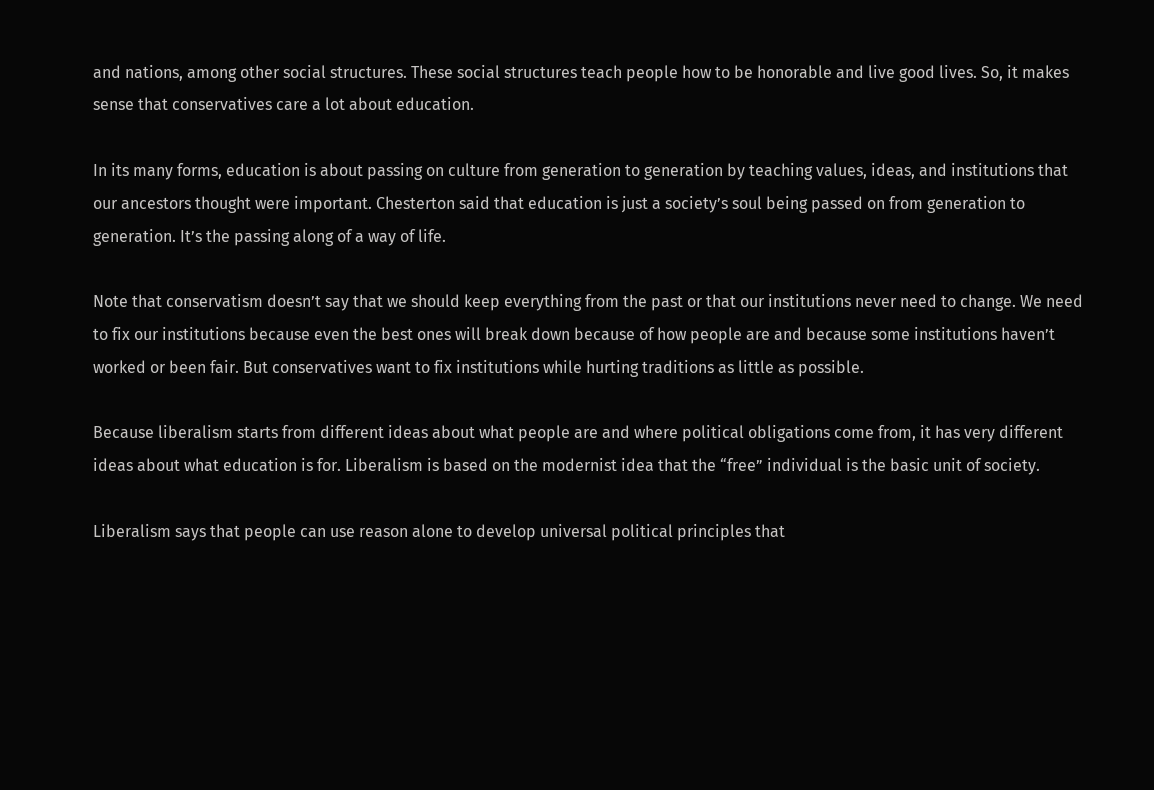and nations, among other social structures. These social structures teach people how to be honorable and live good lives. So, it makes sense that conservatives care a lot about education.

In its many forms, education is about passing on culture from generation to generation by teaching values, ideas, and institutions that our ancestors thought were important. Chesterton said that education is just a society’s soul being passed on from generation to generation. It’s the passing along of a way of life.

Note that conservatism doesn’t say that we should keep everything from the past or that our institutions never need to change. We need to fix our institutions because even the best ones will break down because of how people are and because some institutions haven’t worked or been fair. But conservatives want to fix institutions while hurting traditions as little as possible.

Because liberalism starts from different ideas about what people are and where political obligations come from, it has very different ideas about what education is for. Liberalism is based on the modernist idea that the “free” individual is the basic unit of society.

Liberalism says that people can use reason alone to develop universal political principles that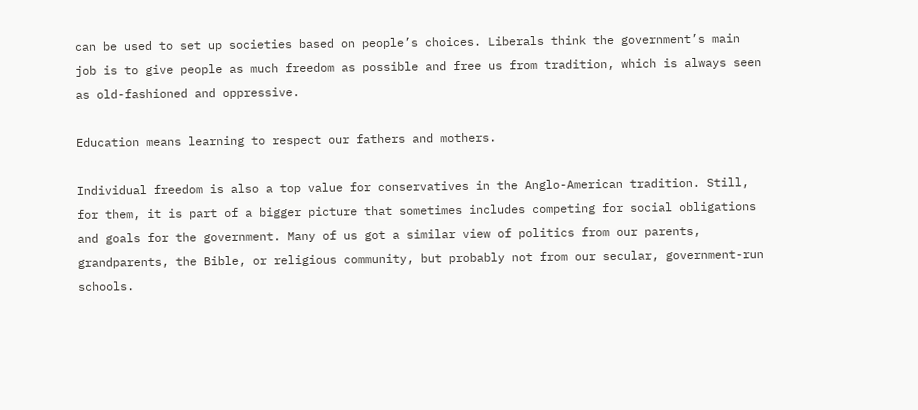can be used to set up societies based on people’s choices. Liberals think the government’s main job is to give people as much freedom as possible and free us from tradition, which is always seen as old-fashioned and oppressive.

Education means learning to respect our fathers and mothers.

Individual freedom is also a top value for conservatives in the Anglo-American tradition. Still, for them, it is part of a bigger picture that sometimes includes competing for social obligations and goals for the government. Many of us got a similar view of politics from our parents, grandparents, the Bible, or religious community, but probably not from our secular, government-run schools.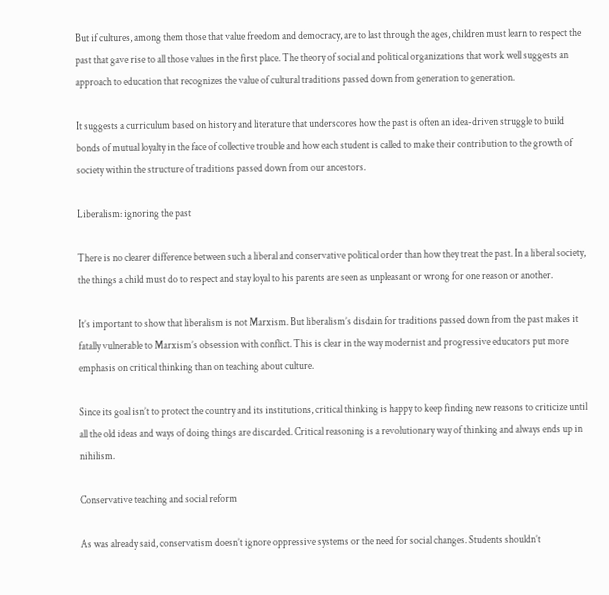But if cultures, among them those that value freedom and democracy, are to last through the ages, children must learn to respect the past that gave rise to all those values in the first place. The theory of social and political organizations that work well suggests an approach to education that recognizes the value of cultural traditions passed down from generation to generation.

It suggests a curriculum based on history and literature that underscores how the past is often an idea-driven struggle to build bonds of mutual loyalty in the face of collective trouble and how each student is called to make their contribution to the growth of society within the structure of traditions passed down from our ancestors.

Liberalism: ignoring the past

There is no clearer difference between such a liberal and conservative political order than how they treat the past. In a liberal society, the things a child must do to respect and stay loyal to his parents are seen as unpleasant or wrong for one reason or another.

It’s important to show that liberalism is not Marxism. But liberalism’s disdain for traditions passed down from the past makes it fatally vulnerable to Marxism’s obsession with conflict. This is clear in the way modernist and progressive educators put more emphasis on critical thinking than on teaching about culture.

Since its goal isn’t to protect the country and its institutions, critical thinking is happy to keep finding new reasons to criticize until all the old ideas and ways of doing things are discarded. Critical reasoning is a revolutionary way of thinking and always ends up in nihilism.

Conservative teaching and social reform

As was already said, conservatism doesn’t ignore oppressive systems or the need for social changes. Students shouldn’t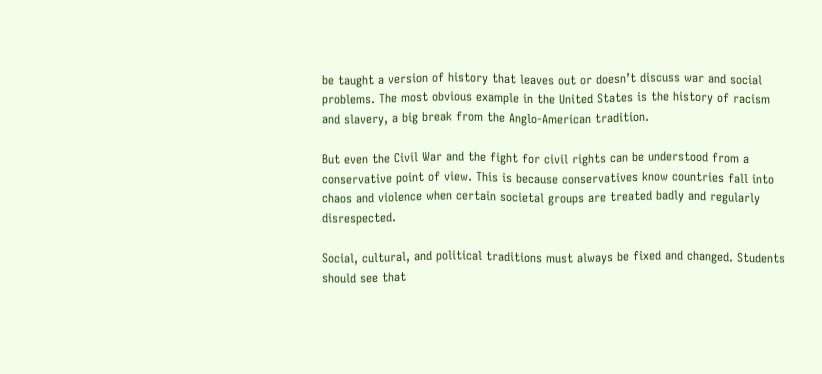be taught a version of history that leaves out or doesn’t discuss war and social problems. The most obvious example in the United States is the history of racism and slavery, a big break from the Anglo-American tradition.

But even the Civil War and the fight for civil rights can be understood from a conservative point of view. This is because conservatives know countries fall into chaos and violence when certain societal groups are treated badly and regularly disrespected.

Social, cultural, and political traditions must always be fixed and changed. Students should see that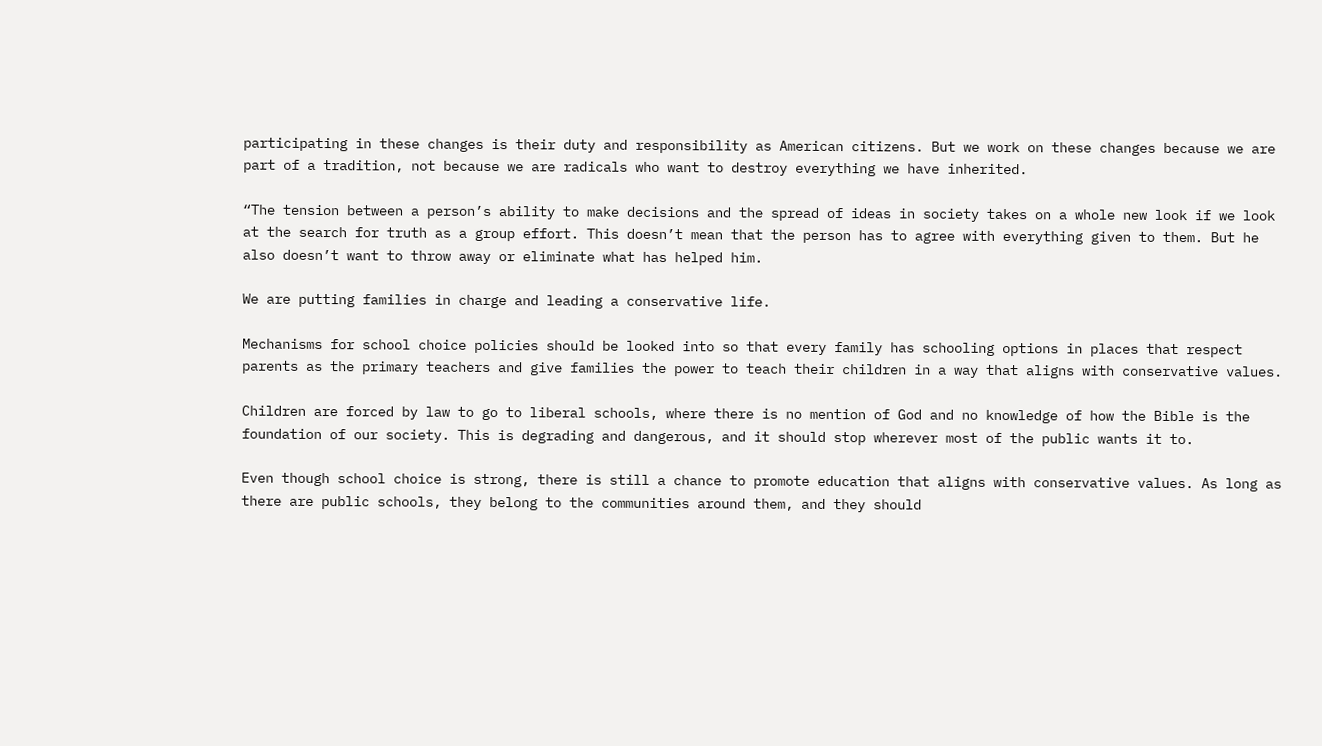participating in these changes is their duty and responsibility as American citizens. But we work on these changes because we are part of a tradition, not because we are radicals who want to destroy everything we have inherited.

“The tension between a person’s ability to make decisions and the spread of ideas in society takes on a whole new look if we look at the search for truth as a group effort. This doesn’t mean that the person has to agree with everything given to them. But he also doesn’t want to throw away or eliminate what has helped him.

We are putting families in charge and leading a conservative life.

Mechanisms for school choice policies should be looked into so that every family has schooling options in places that respect parents as the primary teachers and give families the power to teach their children in a way that aligns with conservative values.

Children are forced by law to go to liberal schools, where there is no mention of God and no knowledge of how the Bible is the foundation of our society. This is degrading and dangerous, and it should stop wherever most of the public wants it to.

Even though school choice is strong, there is still a chance to promote education that aligns with conservative values. As long as there are public schools, they belong to the communities around them, and they should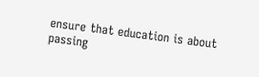ensure that education is about passing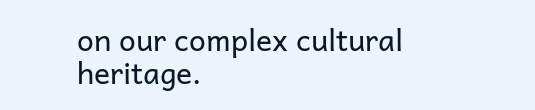on our complex cultural heritage.